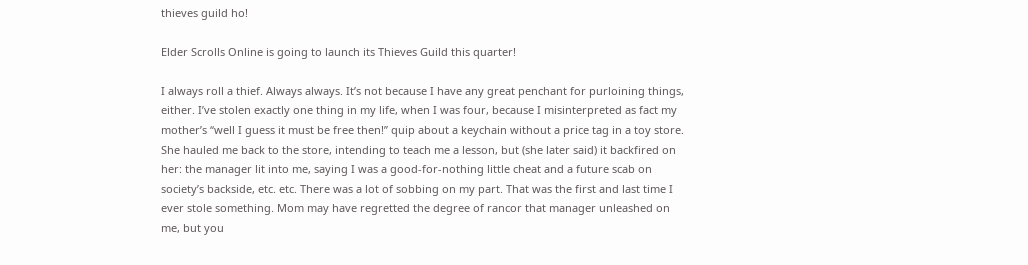thieves guild ho!

Elder Scrolls Online is going to launch its Thieves Guild this quarter!

I always roll a thief. Always always. It’s not because I have any great penchant for purloining things, either. I’ve stolen exactly one thing in my life, when I was four, because I misinterpreted as fact my mother’s “well I guess it must be free then!” quip about a keychain without a price tag in a toy store. She hauled me back to the store, intending to teach me a lesson, but (she later said) it backfired on her: the manager lit into me, saying I was a good-for-nothing little cheat and a future scab on society’s backside, etc. etc. There was a lot of sobbing on my part. That was the first and last time I ever stole something. Mom may have regretted the degree of rancor that manager unleashed on me, but you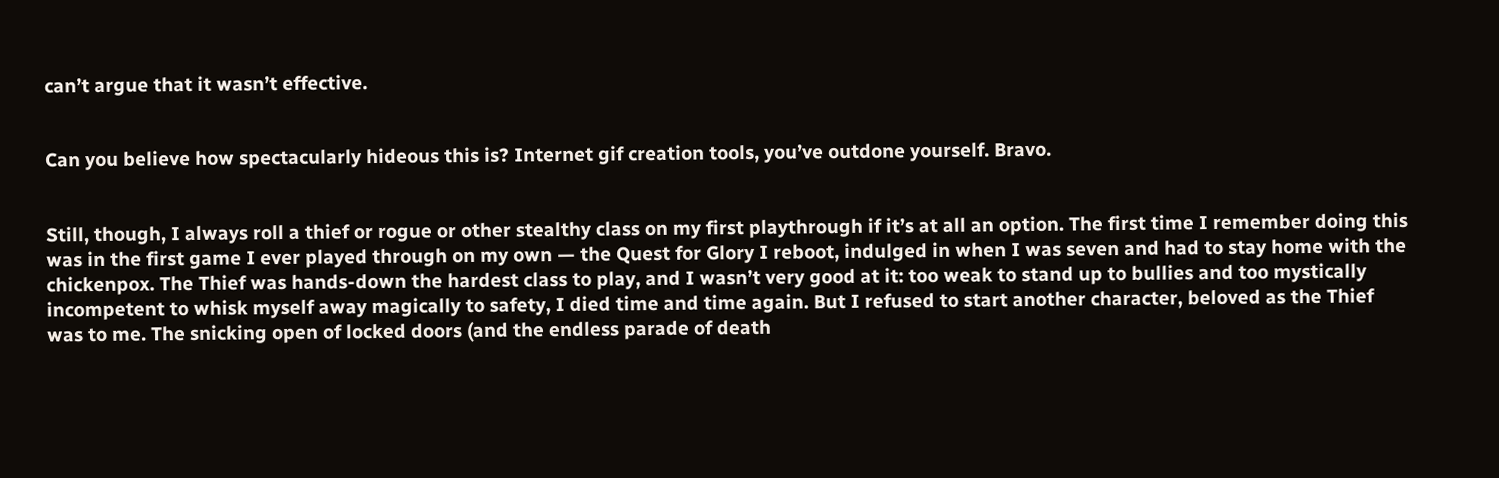can’t argue that it wasn’t effective.


Can you believe how spectacularly hideous this is? Internet gif creation tools, you’ve outdone yourself. Bravo.


Still, though, I always roll a thief or rogue or other stealthy class on my first playthrough if it’s at all an option. The first time I remember doing this was in the first game I ever played through on my own — the Quest for Glory I reboot, indulged in when I was seven and had to stay home with the chickenpox. The Thief was hands-down the hardest class to play, and I wasn’t very good at it: too weak to stand up to bullies and too mystically incompetent to whisk myself away magically to safety, I died time and time again. But I refused to start another character, beloved as the Thief was to me. The snicking open of locked doors (and the endless parade of death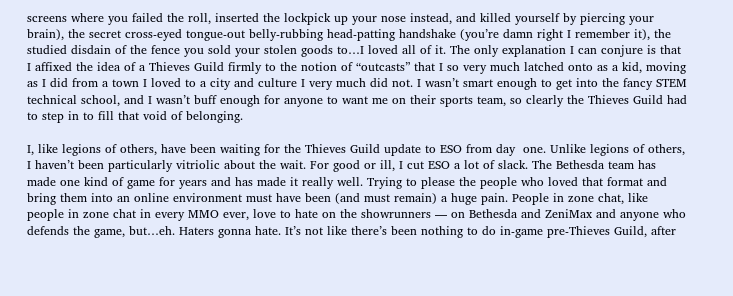screens where you failed the roll, inserted the lockpick up your nose instead, and killed yourself by piercing your brain), the secret cross-eyed tongue-out belly-rubbing head-patting handshake (you’re damn right I remember it), the studied disdain of the fence you sold your stolen goods to…I loved all of it. The only explanation I can conjure is that I affixed the idea of a Thieves Guild firmly to the notion of “outcasts” that I so very much latched onto as a kid, moving as I did from a town I loved to a city and culture I very much did not. I wasn’t smart enough to get into the fancy STEM technical school, and I wasn’t buff enough for anyone to want me on their sports team, so clearly the Thieves Guild had to step in to fill that void of belonging.

I, like legions of others, have been waiting for the Thieves Guild update to ESO from day  one. Unlike legions of others, I haven’t been particularly vitriolic about the wait. For good or ill, I cut ESO a lot of slack. The Bethesda team has made one kind of game for years and has made it really well. Trying to please the people who loved that format and bring them into an online environment must have been (and must remain) a huge pain. People in zone chat, like people in zone chat in every MMO ever, love to hate on the showrunners — on Bethesda and ZeniMax and anyone who defends the game, but…eh. Haters gonna hate. It’s not like there’s been nothing to do in-game pre-Thieves Guild, after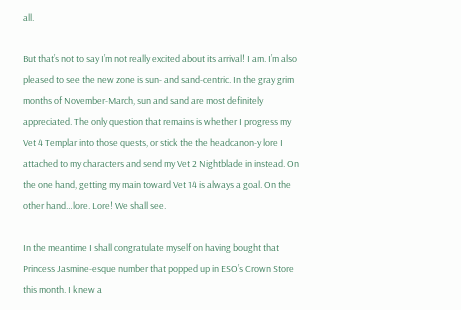all.

But that’s not to say I’m not really excited about its arrival! I am. I’m also pleased to see the new zone is sun- and sand-centric. In the gray grim months of November-March, sun and sand are most definitely appreciated. The only question that remains is whether I progress my Vet 4 Templar into those quests, or stick the the headcanon-y lore I attached to my characters and send my Vet 2 Nightblade in instead. On the one hand, getting my main toward Vet 14 is always a goal. On the other hand…lore. Lore! We shall see.

In the meantime I shall congratulate myself on having bought that Princess Jasmine-esque number that popped up in ESO’s Crown Store this month. I knew a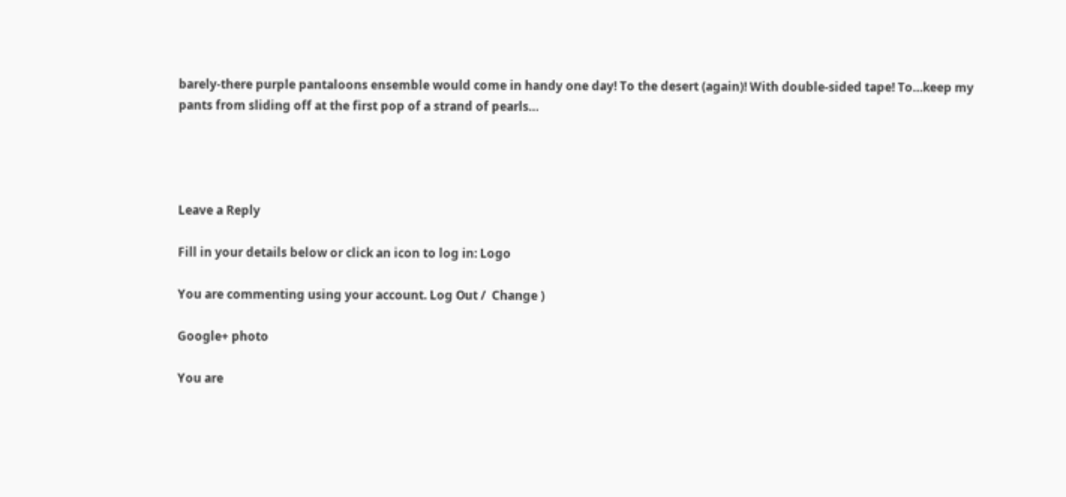barely-there purple pantaloons ensemble would come in handy one day! To the desert (again)! With double-sided tape! To…keep my pants from sliding off at the first pop of a strand of pearls…




Leave a Reply

Fill in your details below or click an icon to log in: Logo

You are commenting using your account. Log Out /  Change )

Google+ photo

You are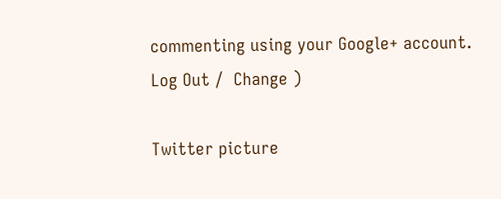commenting using your Google+ account. Log Out /  Change )

Twitter picture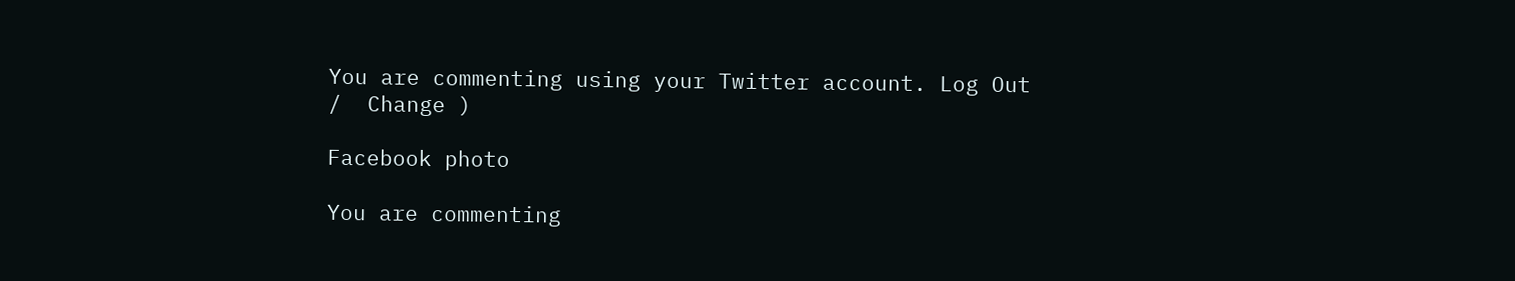You are commenting using your Twitter account. Log Out /  Change )

Facebook photo

You are commenting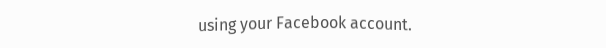using your Facebook account.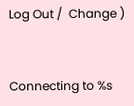Log Out /  Change )


Connecting to %s